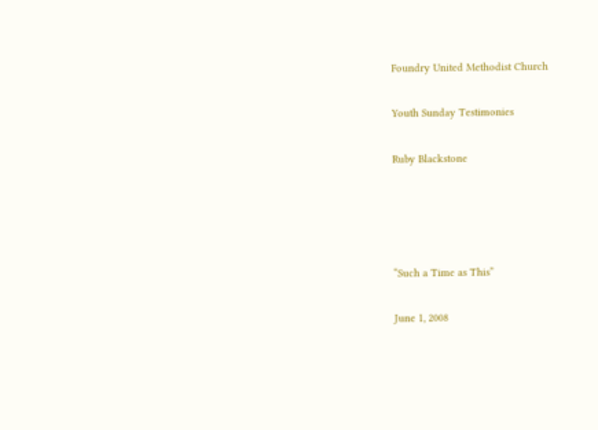Foundry United Methodist Church

Youth Sunday Testimonies

Ruby Blackstone




“Such a Time as This”

June 1, 2008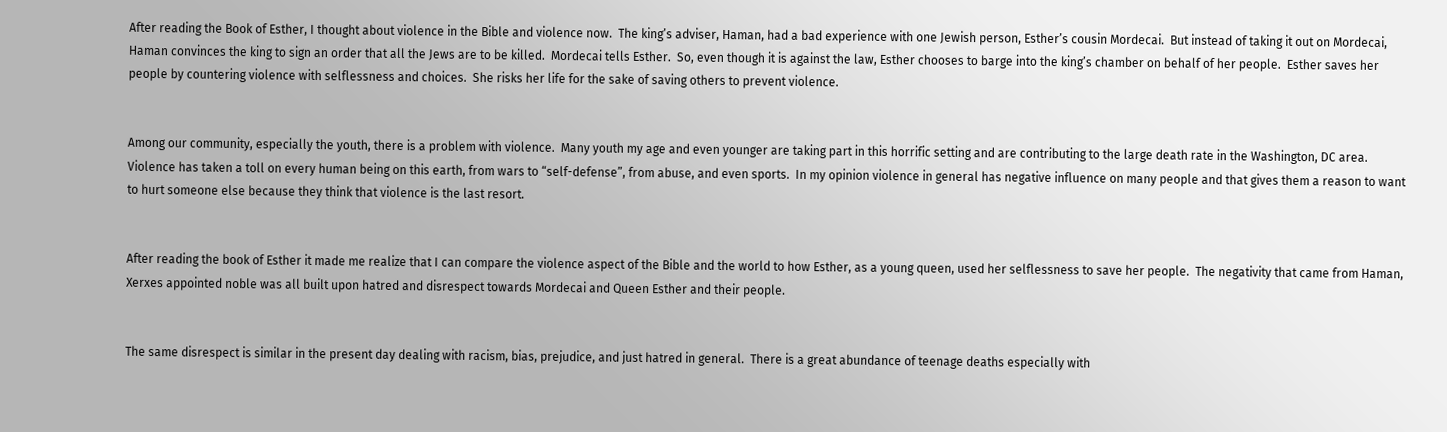After reading the Book of Esther, I thought about violence in the Bible and violence now.  The king’s adviser, Haman, had a bad experience with one Jewish person, Esther’s cousin Mordecai.  But instead of taking it out on Mordecai, Haman convinces the king to sign an order that all the Jews are to be killed.  Mordecai tells Esther.  So, even though it is against the law, Esther chooses to barge into the king’s chamber on behalf of her people.  Esther saves her people by countering violence with selflessness and choices.  She risks her life for the sake of saving others to prevent violence.


Among our community, especially the youth, there is a problem with violence.  Many youth my age and even younger are taking part in this horrific setting and are contributing to the large death rate in the Washington, DC area.  Violence has taken a toll on every human being on this earth, from wars to “self-defense”, from abuse, and even sports.  In my opinion violence in general has negative influence on many people and that gives them a reason to want to hurt someone else because they think that violence is the last resort.


After reading the book of Esther it made me realize that I can compare the violence aspect of the Bible and the world to how Esther, as a young queen, used her selflessness to save her people.  The negativity that came from Haman, Xerxes appointed noble was all built upon hatred and disrespect towards Mordecai and Queen Esther and their people.


The same disrespect is similar in the present day dealing with racism, bias, prejudice, and just hatred in general.  There is a great abundance of teenage deaths especially with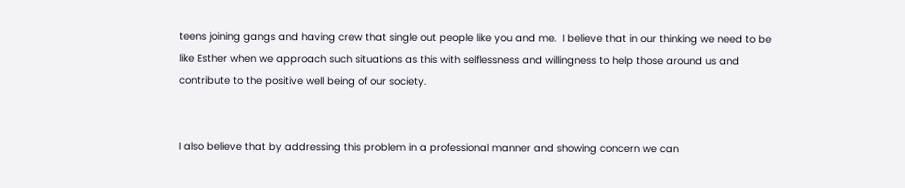teens joining gangs and having crew that single out people like you and me.  I believe that in our thinking we need to be like Esther when we approach such situations as this with selflessness and willingness to help those around us and contribute to the positive well being of our society.


I also believe that by addressing this problem in a professional manner and showing concern we can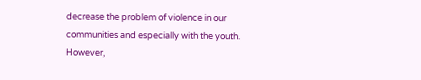decrease the problem of violence in our communities and especially with the youth.  However,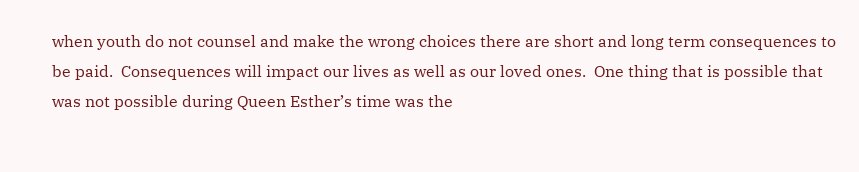when youth do not counsel and make the wrong choices there are short and long term consequences to be paid.  Consequences will impact our lives as well as our loved ones.  One thing that is possible that was not possible during Queen Esther’s time was the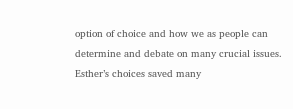option of choice and how we as people can determine and debate on many crucial issues.  Esther’s choices saved many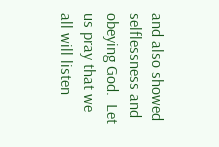and also showed selflessness and obeying God.  Let us pray that we all will listen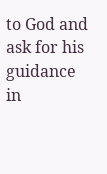to God and ask for his guidance in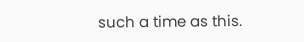such a time as this.